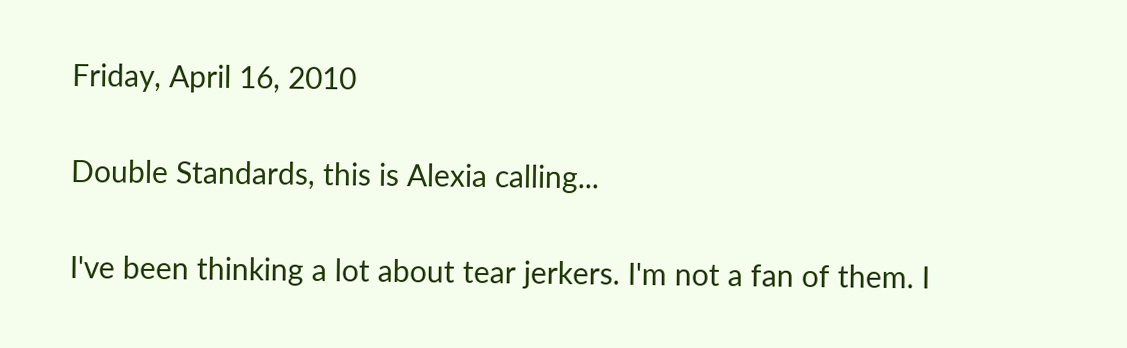Friday, April 16, 2010

Double Standards, this is Alexia calling...

I've been thinking a lot about tear jerkers. I'm not a fan of them. I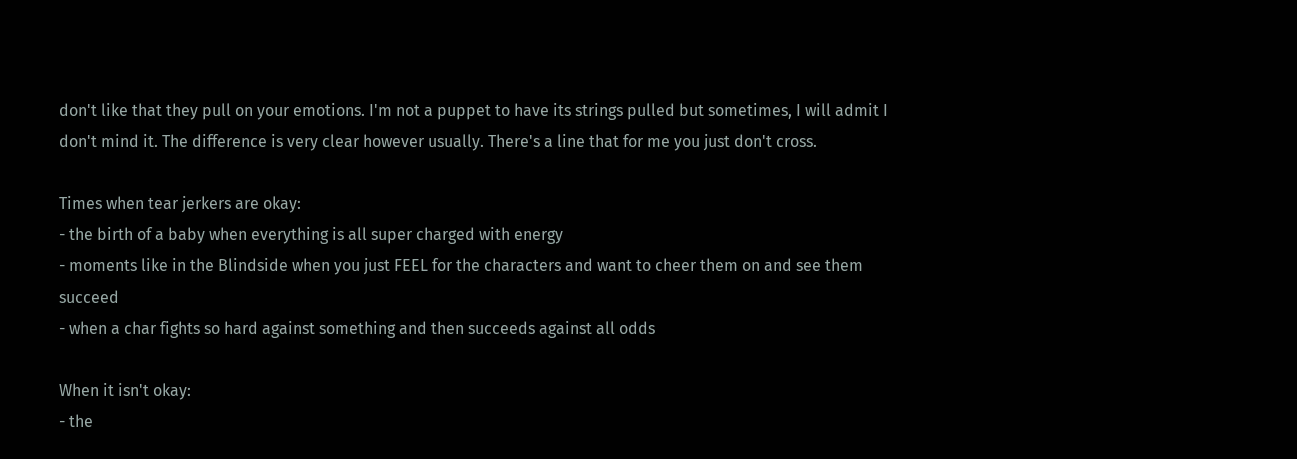don't like that they pull on your emotions. I'm not a puppet to have its strings pulled but sometimes, I will admit I don't mind it. The difference is very clear however usually. There's a line that for me you just don't cross.

Times when tear jerkers are okay:
- the birth of a baby when everything is all super charged with energy
- moments like in the Blindside when you just FEEL for the characters and want to cheer them on and see them succeed
- when a char fights so hard against something and then succeeds against all odds

When it isn't okay:
- the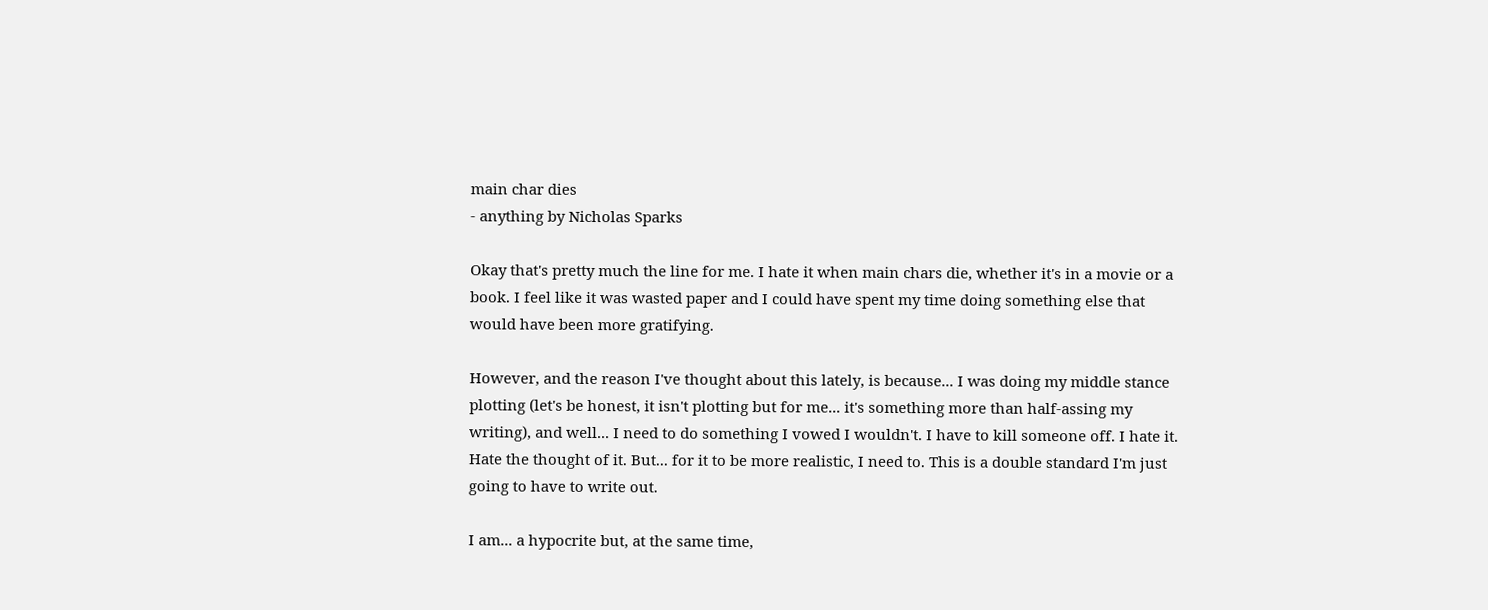main char dies
- anything by Nicholas Sparks

Okay that's pretty much the line for me. I hate it when main chars die, whether it's in a movie or a book. I feel like it was wasted paper and I could have spent my time doing something else that would have been more gratifying.

However, and the reason I've thought about this lately, is because... I was doing my middle stance plotting (let's be honest, it isn't plotting but for me... it's something more than half-assing my writing), and well... I need to do something I vowed I wouldn't. I have to kill someone off. I hate it. Hate the thought of it. But... for it to be more realistic, I need to. This is a double standard I'm just going to have to write out.

I am... a hypocrite but, at the same time,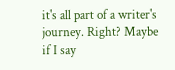it's all part of a writer's journey. Right? Maybe if I say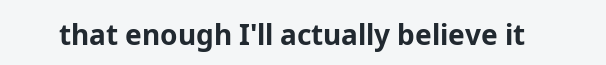that enough I'll actually believe it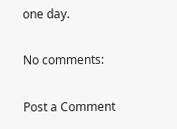one day.

No comments:

Post a Comment